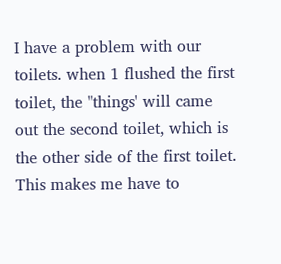I have a problem with our toilets. when 1 flushed the first toilet, the "things' will came out the second toilet, which is the other side of the first toilet. This makes me have to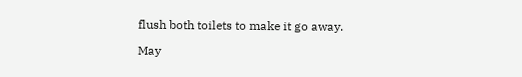flush both toilets to make it go away.

May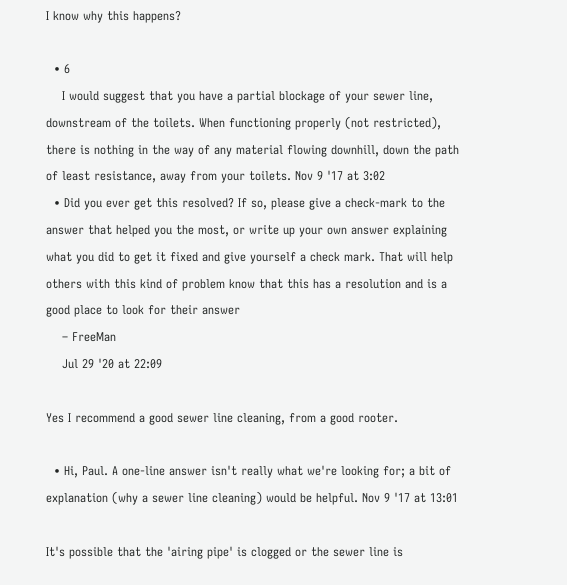I know why this happens?

  • 6
    I would suggest that you have a partial blockage of your sewer line, downstream of the toilets. When functioning properly (not restricted), there is nothing in the way of any material flowing downhill, down the path of least resistance, away from your toilets. Nov 9 '17 at 3:02
  • Did you ever get this resolved? If so, please give a check-mark to the answer that helped you the most, or write up your own answer explaining what you did to get it fixed and give yourself a check mark. That will help others with this kind of problem know that this has a resolution and is a good place to look for their answer
    – FreeMan
    Jul 29 '20 at 22:09

Yes I recommend a good sewer line cleaning, from a good rooter.

  • Hi, Paul. A one-line answer isn't really what we're looking for; a bit of explanation (why a sewer line cleaning) would be helpful. Nov 9 '17 at 13:01

It's possible that the 'airing pipe' is clogged or the sewer line is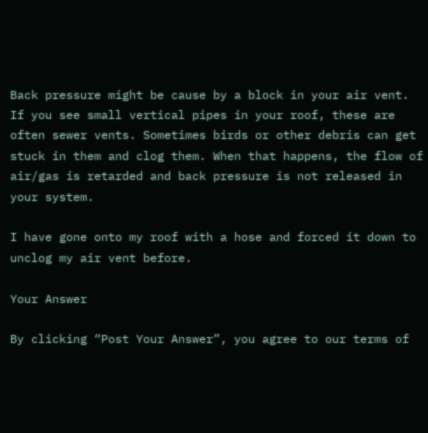Back pressure might be cause by a block in your air vent. If you see small vertical pipes in your roof, these are often sewer vents. Sometimes birds or other debris can get stuck in them and clog them. When that happens, the flow of air/gas is retarded and back pressure is not released in your system.

I have gone onto my roof with a hose and forced it down to unclog my air vent before.

Your Answer

By clicking “Post Your Answer”, you agree to our terms of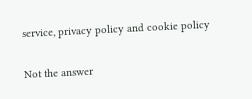service, privacy policy and cookie policy

Not the answer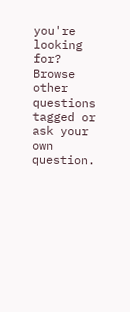you're looking for? Browse other questions tagged or ask your own question.